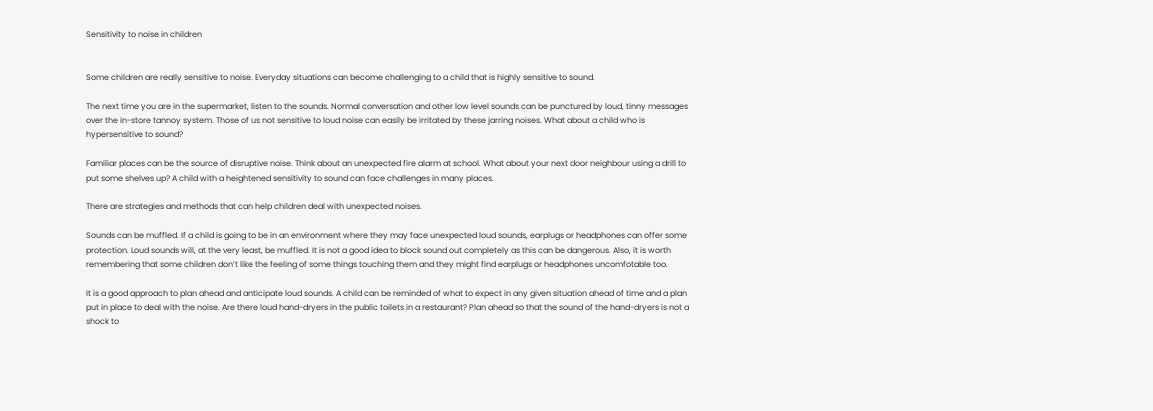Sensitivity to noise in children


Some children are really sensitive to noise. Everyday situations can become challenging to a child that is highly sensitive to sound.

The next time you are in the supermarket, listen to the sounds. Normal conversation and other low level sounds can be punctured by loud, tinny messages over the in-store tannoy system. Those of us not sensitive to loud noise can easily be irritated by these jarring noises. What about a child who is hypersensitive to sound?

Familiar places can be the source of disruptive noise. Think about an unexpected fire alarm at school. What about your next door neighbour using a drill to put some shelves up? A child with a heightened sensitivity to sound can face challenges in many places.

There are strategies and methods that can help children deal with unexpected noises.

Sounds can be muffled. If a child is going to be in an environment where they may face unexpected loud sounds, earplugs or headphones can offer some protection. Loud sounds will, at the very least, be muffled. It is not a good idea to block sound out completely as this can be dangerous. Also, it is worth remembering that some children don’t like the feeling of some things touching them and they might find earplugs or headphones uncomfotable too.

It is a good approach to plan ahead and anticipate loud sounds. A child can be reminded of what to expect in any given situation ahead of time and a plan put in place to deal with the noise. Are there loud hand-dryers in the public toilets in a restaurant? Plan ahead so that the sound of the hand-dryers is not a shock to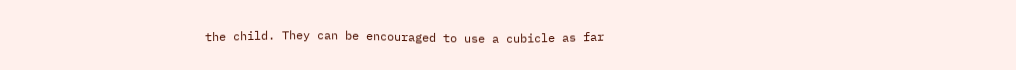the child. They can be encouraged to use a cubicle as far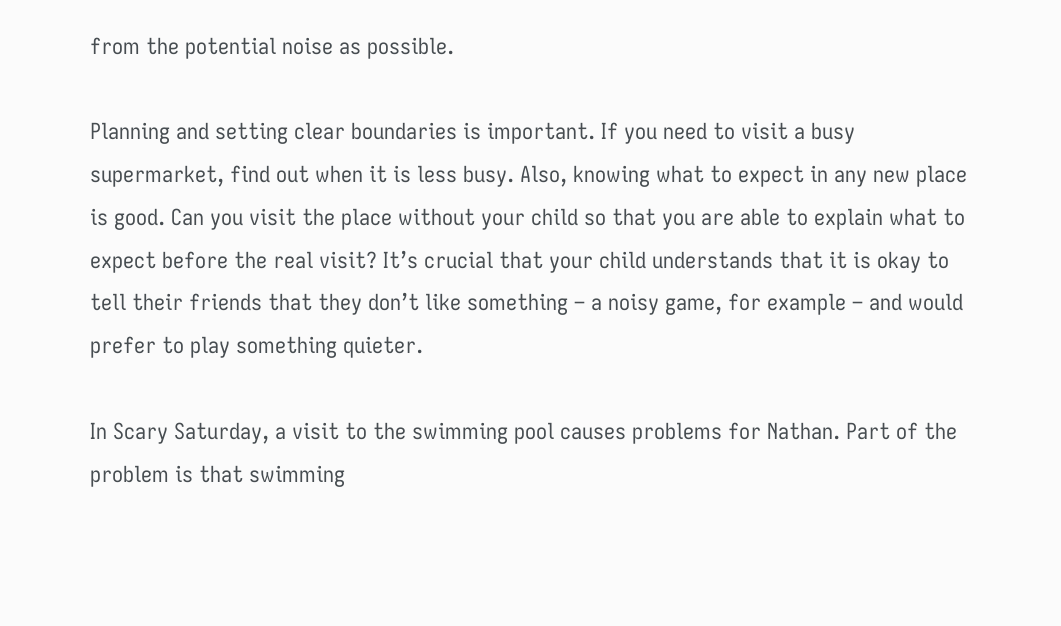from the potential noise as possible.

Planning and setting clear boundaries is important. If you need to visit a busy supermarket, find out when it is less busy. Also, knowing what to expect in any new place is good. Can you visit the place without your child so that you are able to explain what to expect before the real visit? It’s crucial that your child understands that it is okay to tell their friends that they don’t like something – a noisy game, for example – and would prefer to play something quieter.

In Scary Saturday, a visit to the swimming pool causes problems for Nathan. Part of the problem is that swimming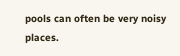pools can often be very noisy places.